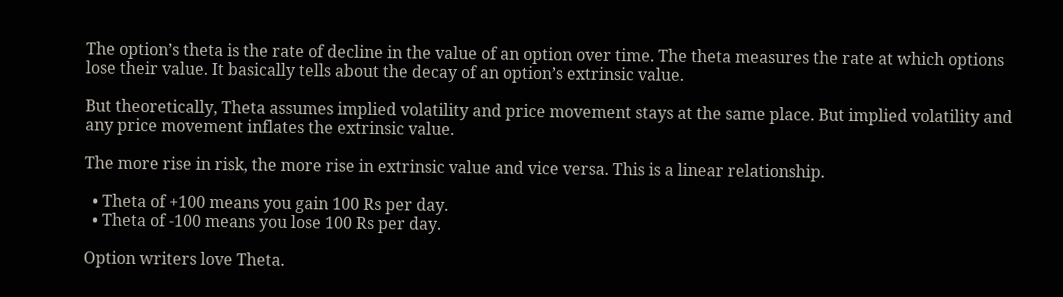The option’s theta is the rate of decline in the value of an option over time. The theta measures the rate at which options lose their value. It basically tells about the decay of an option’s extrinsic value.

But theoretically, Theta assumes implied volatility and price movement stays at the same place. But implied volatility and any price movement inflates the extrinsic value.

The more rise in risk, the more rise in extrinsic value and vice versa. This is a linear relationship.

  • Theta of +100 means you gain 100 Rs per day.
  • Theta of -100 means you lose 100 Rs per day.

Option writers love Theta.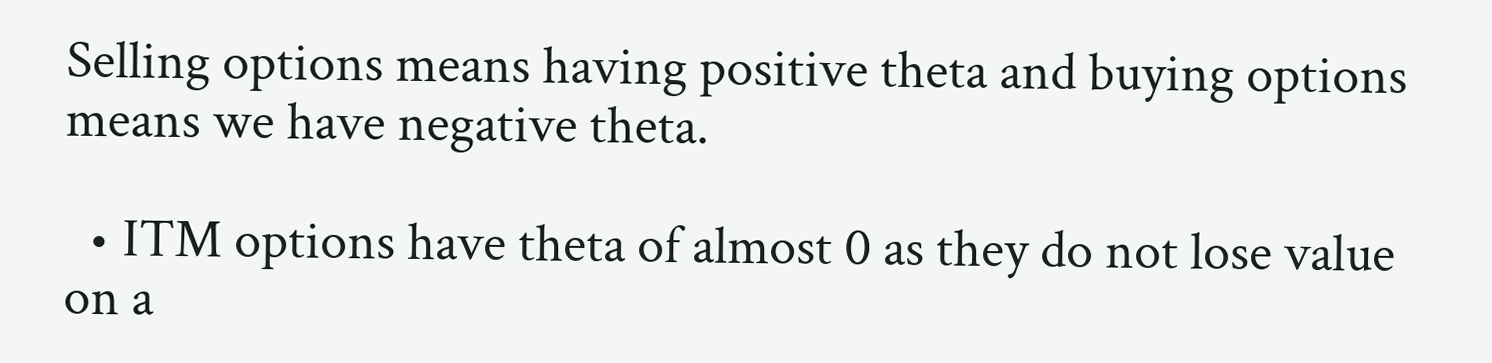Selling options means having positive theta and buying options means we have negative theta.

  • ITM options have theta of almost 0 as they do not lose value on a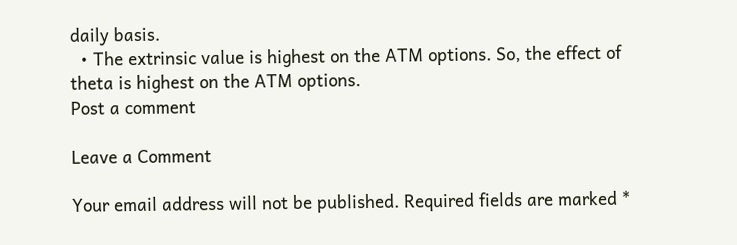daily basis.
  • The extrinsic value is highest on the ATM options. So, the effect of theta is highest on the ATM options.
Post a comment

Leave a Comment

Your email address will not be published. Required fields are marked *